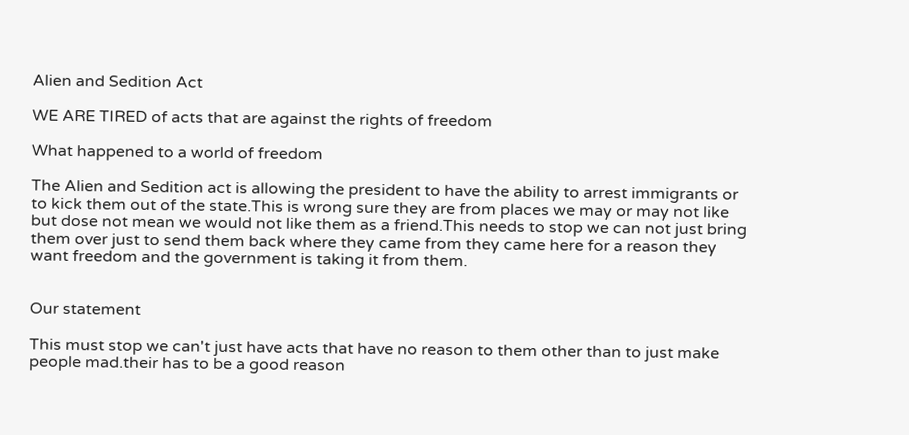Alien and Sedition Act

WE ARE TIRED of acts that are against the rights of freedom

What happened to a world of freedom

The Alien and Sedition act is allowing the president to have the ability to arrest immigrants or to kick them out of the state.This is wrong sure they are from places we may or may not like but dose not mean we would not like them as a friend.This needs to stop we can not just bring them over just to send them back where they came from they came here for a reason they want freedom and the government is taking it from them.


Our statement

This must stop we can't just have acts that have no reason to them other than to just make people mad.their has to be a good reason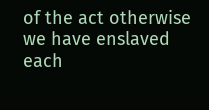of the act otherwise we have enslaved each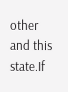other and this state.If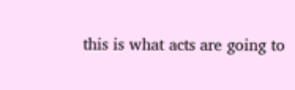this is what acts are going to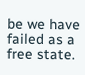be we have failed as a free state.